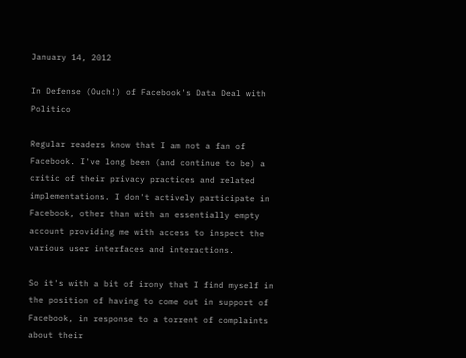January 14, 2012

In Defense (Ouch!) of Facebook's Data Deal with Politico

Regular readers know that I am not a fan of Facebook. I've long been (and continue to be) a critic of their privacy practices and related implementations. I don't actively participate in Facebook, other than with an essentially empty account providing me with access to inspect the various user interfaces and interactions.

So it's with a bit of irony that I find myself in the position of having to come out in support of Facebook, in response to a torrent of complaints about their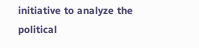initiative to analyze the political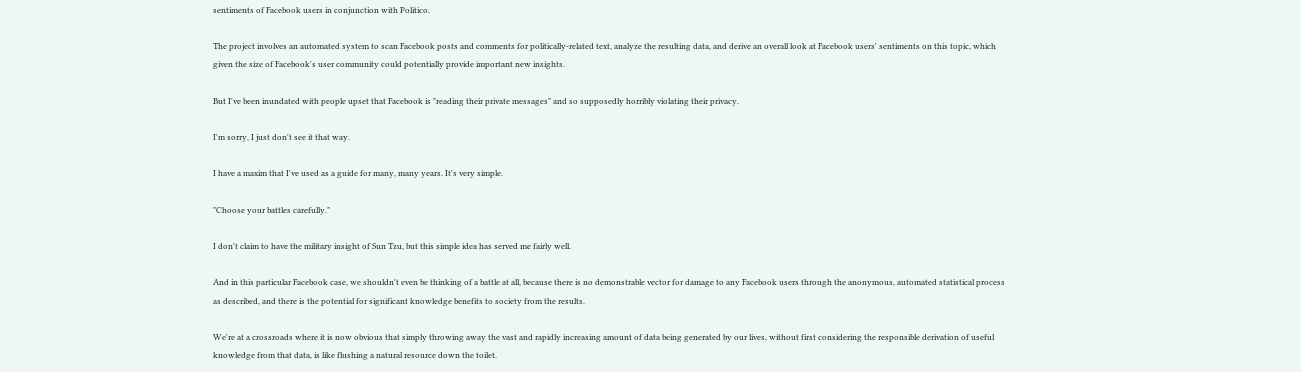sentiments of Facebook users in conjunction with Politico.

The project involves an automated system to scan Facebook posts and comments for politically-related text, analyze the resulting data, and derive an overall look at Facebook users' sentiments on this topic, which given the size of Facebook's user community could potentially provide important new insights.

But I've been inundated with people upset that Facebook is "reading their private messages" and so supposedly horribly violating their privacy.

I'm sorry, I just don't see it that way.

I have a maxim that I've used as a guide for many, many years. It's very simple.

"Choose your battles carefully."

I don't claim to have the military insight of Sun Tzu, but this simple idea has served me fairly well.

And in this particular Facebook case, we shouldn't even be thinking of a battle at all, because there is no demonstrable vector for damage to any Facebook users through the anonymous, automated statistical process as described, and there is the potential for significant knowledge benefits to society from the results.

We're at a crossroads where it is now obvious that simply throwing away the vast and rapidly increasing amount of data being generated by our lives, without first considering the responsible derivation of useful knowledge from that data, is like flushing a natural resource down the toilet.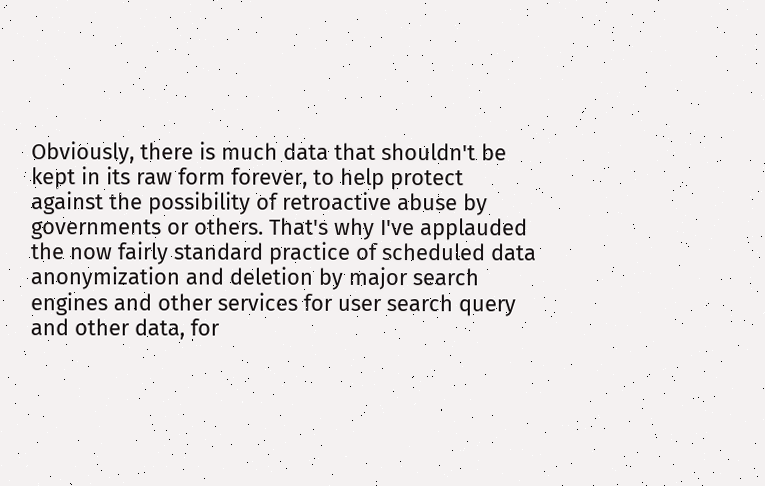Obviously, there is much data that shouldn't be kept in its raw form forever, to help protect against the possibility of retroactive abuse by governments or others. That's why I've applauded the now fairly standard practice of scheduled data anonymization and deletion by major search engines and other services for user search query and other data, for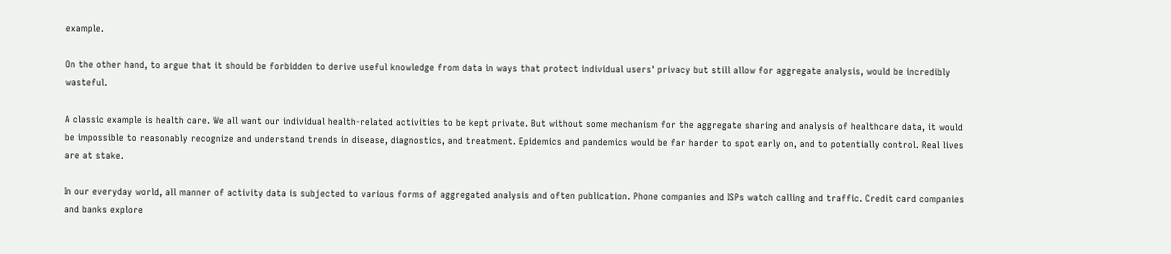example.

On the other hand, to argue that it should be forbidden to derive useful knowledge from data in ways that protect individual users' privacy but still allow for aggregate analysis, would be incredibly wasteful.

A classic example is health care. We all want our individual health-related activities to be kept private. But without some mechanism for the aggregate sharing and analysis of healthcare data, it would be impossible to reasonably recognize and understand trends in disease, diagnostics, and treatment. Epidemics and pandemics would be far harder to spot early on, and to potentially control. Real lives are at stake.

In our everyday world, all manner of activity data is subjected to various forms of aggregated analysis and often publication. Phone companies and ISPs watch calling and traffic. Credit card companies and banks explore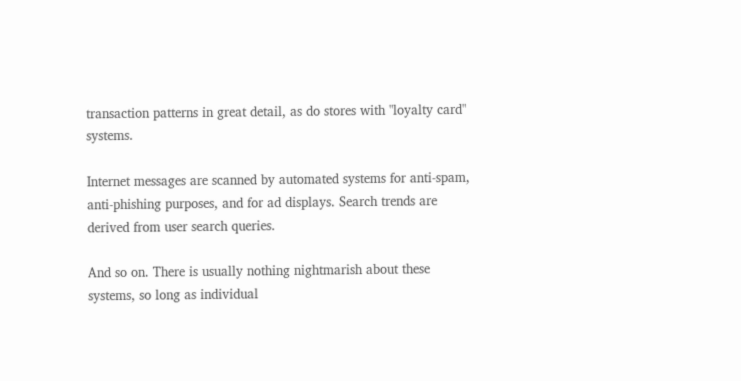transaction patterns in great detail, as do stores with "loyalty card" systems.

Internet messages are scanned by automated systems for anti-spam, anti-phishing purposes, and for ad displays. Search trends are derived from user search queries.

And so on. There is usually nothing nightmarish about these systems, so long as individual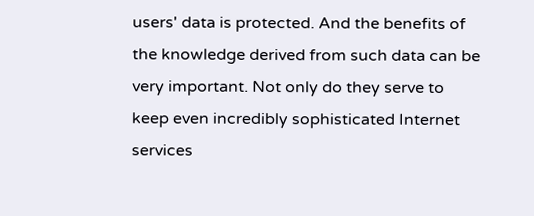users' data is protected. And the benefits of the knowledge derived from such data can be very important. Not only do they serve to keep even incredibly sophisticated Internet services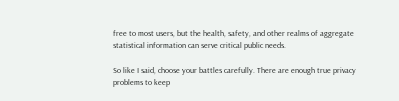free to most users, but the health, safety, and other realms of aggregate statistical information can serve critical public needs.

So like I said, choose your battles carefully. There are enough true privacy problems to keep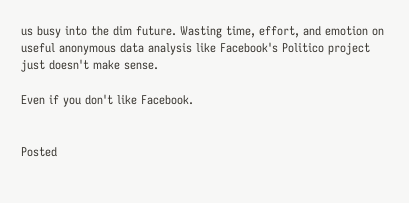us busy into the dim future. Wasting time, effort, and emotion on useful anonymous data analysis like Facebook's Politico project just doesn't make sense.

Even if you don't like Facebook.


Posted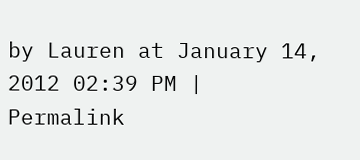by Lauren at January 14, 2012 02:39 PM | Permalink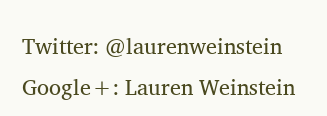Twitter: @laurenweinstein
Google+: Lauren Weinstein